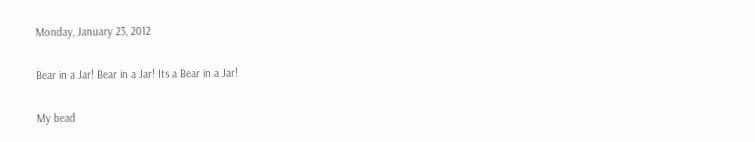Monday, January 23, 2012

Bear in a Jar! Bear in a Jar! Its a Bear in a Jar!

My bead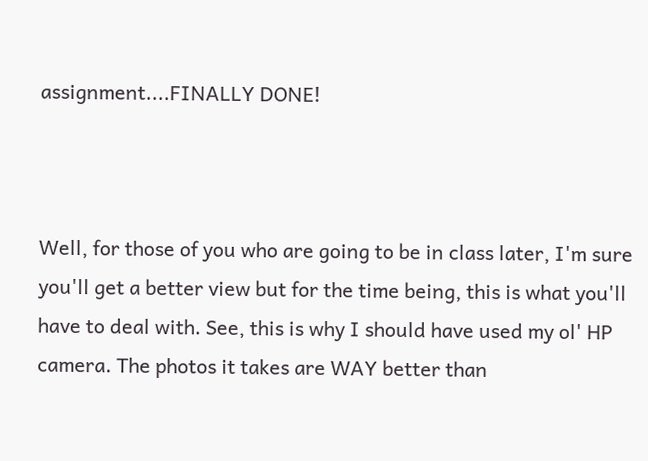assignment....FINALLY DONE!



Well, for those of you who are going to be in class later, I'm sure you'll get a better view but for the time being, this is what you'll have to deal with. See, this is why I should have used my ol' HP camera. The photos it takes are WAY better than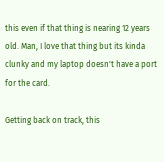this even if that thing is nearing 12 years old. Man, I love that thing but its kinda clunky and my laptop doesn't have a port for the card.

Getting back on track, this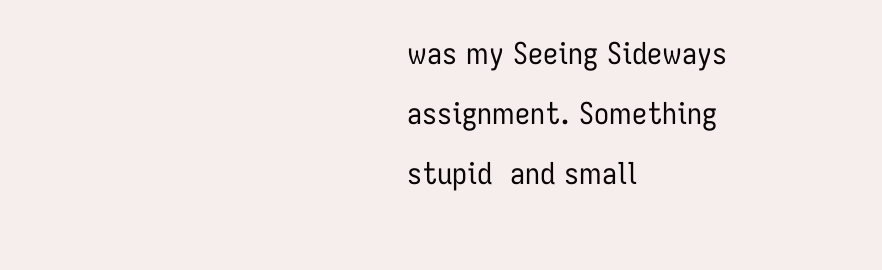was my Seeing Sideways assignment. Something stupid  and small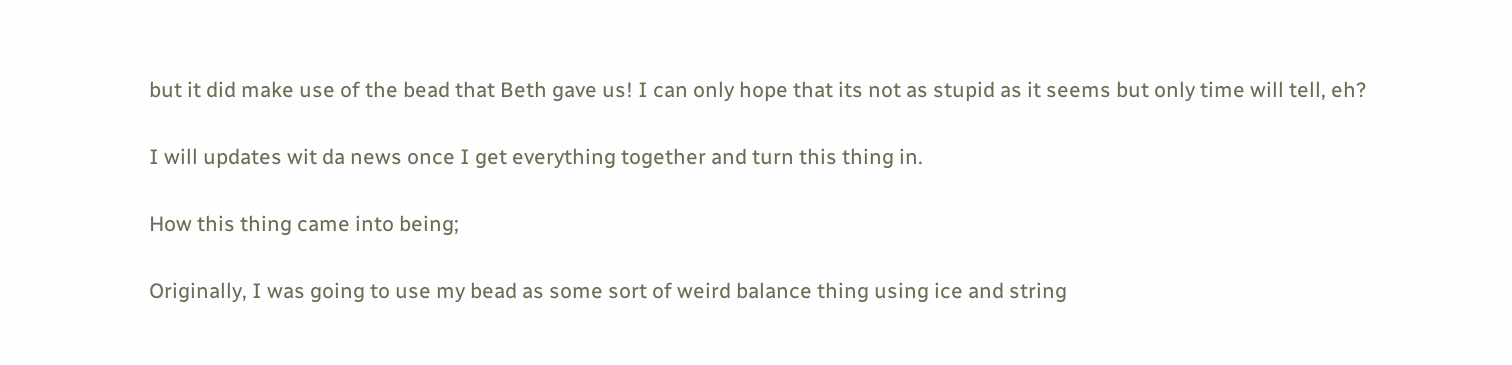but it did make use of the bead that Beth gave us! I can only hope that its not as stupid as it seems but only time will tell, eh?

I will updates wit da news once I get everything together and turn this thing in.

How this thing came into being;

Originally, I was going to use my bead as some sort of weird balance thing using ice and string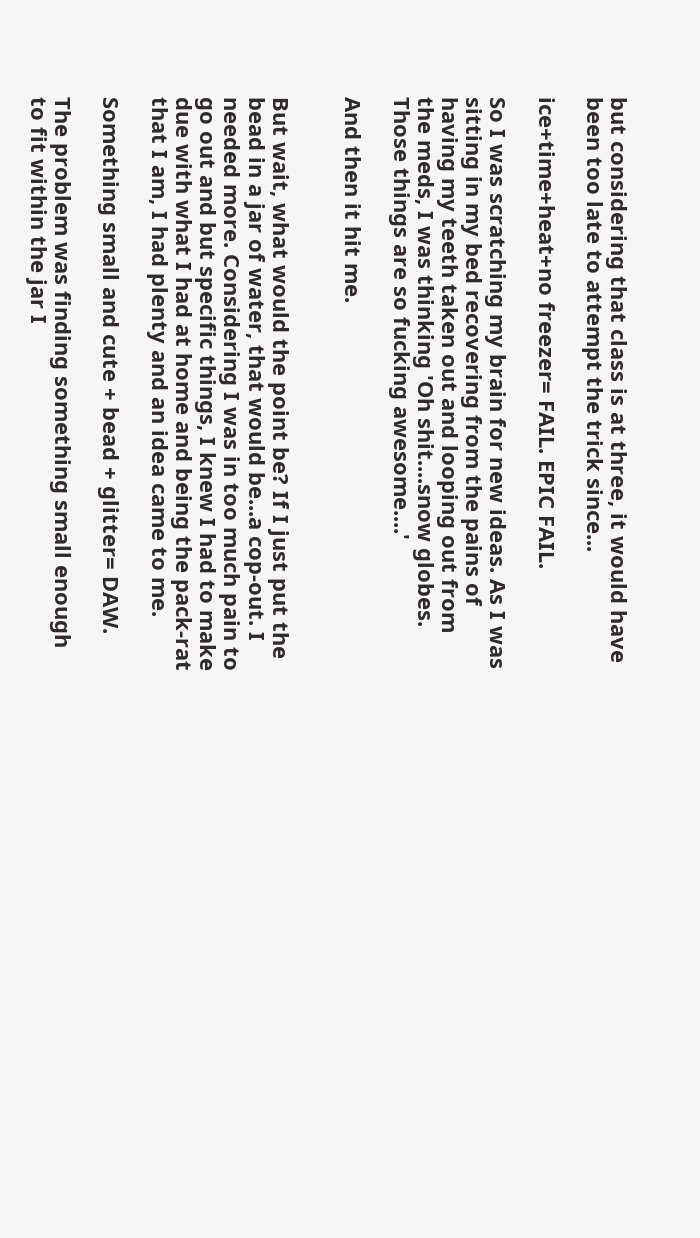but considering that class is at three, it would have been too late to attempt the trick since...

ice+time+heat+no freezer= FAIL. EPIC FAIL.

So I was scratching my brain for new ideas. As I was sitting in my bed recovering from the pains of having my teeth taken out and looping out from the meds, I was thinking 'Oh shit....snow globes. Those things are so fucking awesome....'

And then it hit me.


But wait, what would the point be? If I just put the bead in a jar of water, that would be...a cop-out. I needed more. Considering I was in too much pain to go out and but specific things, I knew I had to make due with what I had at home and being the pack-rat that I am, I had plenty and an idea came to me.

Something small and cute + bead + glitter= DAW.

The problem was finding something small enough to fit within the jar I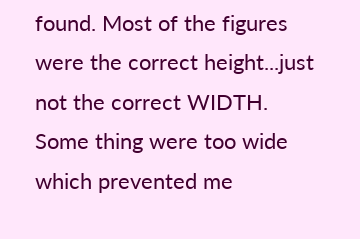found. Most of the figures were the correct height...just not the correct WIDTH. Some thing were too wide which prevented me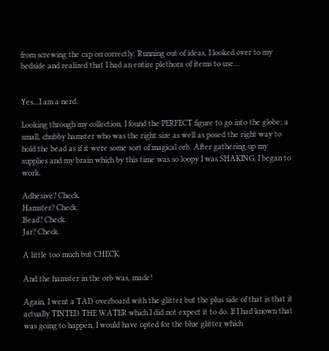from screwing the cap on correctly. Running out of ideas, I looked over to my bedside and realized that I had an entire plethora of items to use...


Yes...I am a nerd.

Looking through my collection, I found the PERFECT figure to go into the globe; a small, chubby hamster who was the right size as well as posed the right way to hold the bead as if it were some sort of magical orb. After gathering up my supplies and my brain which by this time was so loopy I was SHAKING, I began to work.

Adhesive? Check.
Hamster? Check.
Bead? Check.
Jar? Check.

A little too much but CHECK.

And the hamster in the orb was, made!

Again, I went a TAD overboard with the glitter but the plus side of that is that it actually TINTED THE WATER which I did not expect it to do. If I had known that was going to happen, I would have opted for the blue glitter which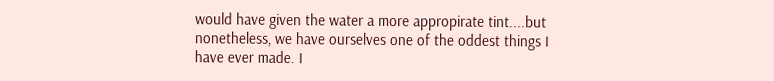would have given the water a more appropirate tint....but nonetheless, we have ourselves one of the oddest things I have ever made. I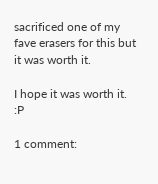sacrificed one of my fave erasers for this but it was worth it.

I hope it was worth it. :P

1 comment: